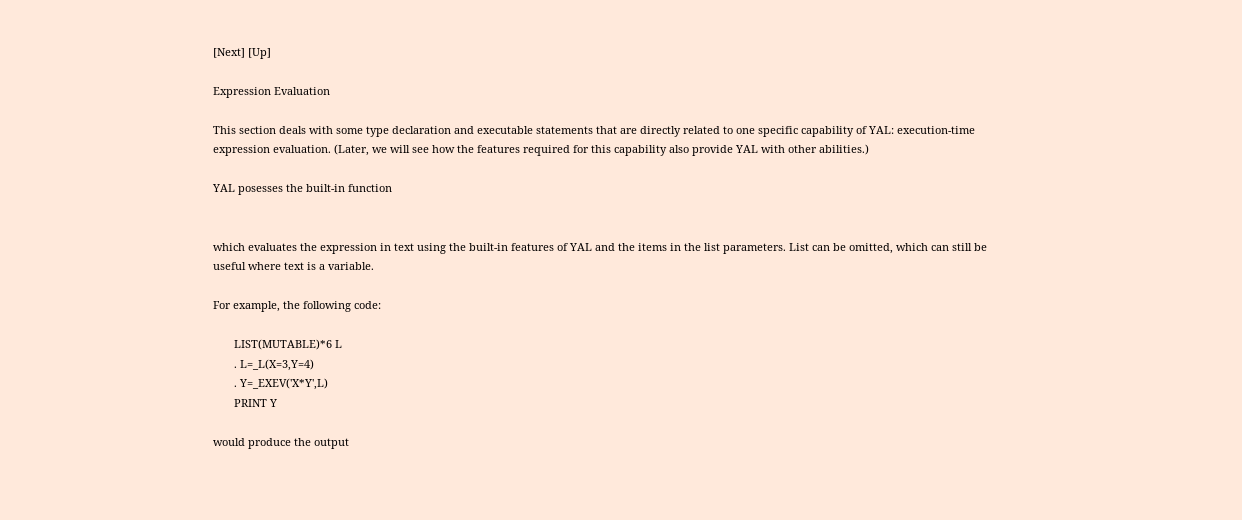[Next] [Up]

Expression Evaluation

This section deals with some type declaration and executable statements that are directly related to one specific capability of YAL: execution-time expression evaluation. (Later, we will see how the features required for this capability also provide YAL with other abilities.)

YAL posesses the built-in function


which evaluates the expression in text using the built-in features of YAL and the items in the list parameters. List can be omitted, which can still be useful where text is a variable.

For example, the following code:

       LIST(MUTABLE)*6 L
       . L=_L(X=3,Y=4)
       . Y=_EXEV('X*Y',L)
       PRINT Y

would produce the output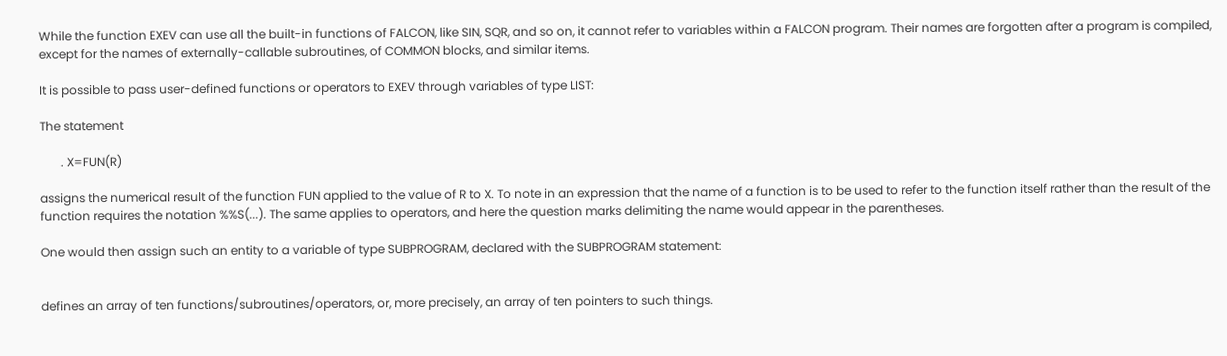While the function EXEV can use all the built-in functions of FALCON, like SIN, SQR, and so on, it cannot refer to variables within a FALCON program. Their names are forgotten after a program is compiled, except for the names of externally-callable subroutines, of COMMON blocks, and similar items.

It is possible to pass user-defined functions or operators to EXEV through variables of type LIST:

The statement

       . X=FUN(R)

assigns the numerical result of the function FUN applied to the value of R to X. To note in an expression that the name of a function is to be used to refer to the function itself rather than the result of the function requires the notation %%S(...). The same applies to operators, and here the question marks delimiting the name would appear in the parentheses.

One would then assign such an entity to a variable of type SUBPROGRAM, declared with the SUBPROGRAM statement:


defines an array of ten functions/subroutines/operators, or, more precisely, an array of ten pointers to such things.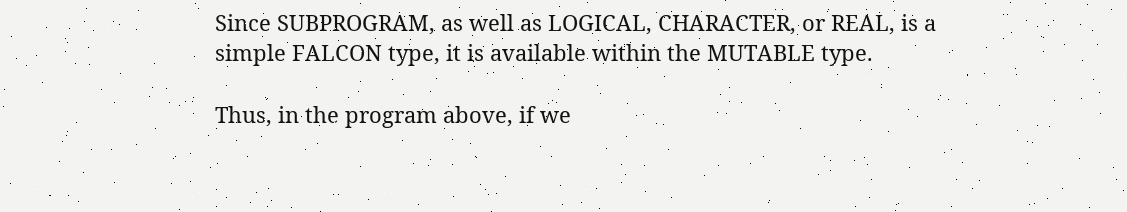Since SUBPROGRAM, as well as LOGICAL, CHARACTER, or REAL, is a simple FALCON type, it is available within the MUTABLE type.

Thus, in the program above, if we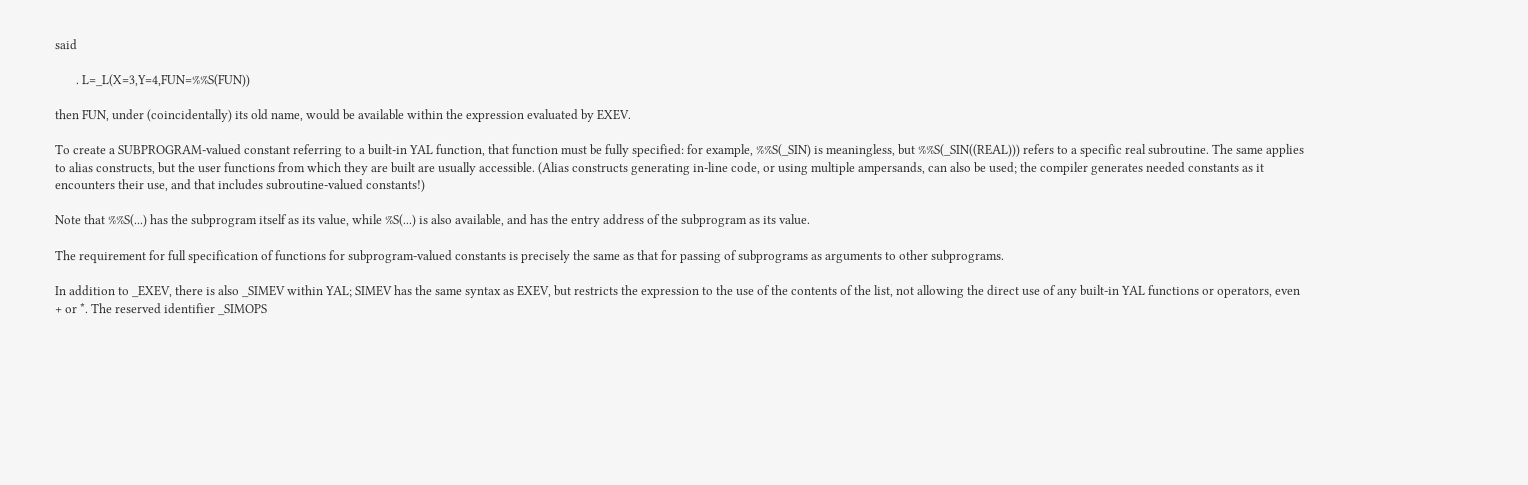said

       . L=_L(X=3,Y=4,FUN=%%S(FUN))

then FUN, under (coincidentally) its old name, would be available within the expression evaluated by EXEV.

To create a SUBPROGRAM-valued constant referring to a built-in YAL function, that function must be fully specified: for example, %%S(_SIN) is meaningless, but %%S(_SIN((REAL))) refers to a specific real subroutine. The same applies to alias constructs, but the user functions from which they are built are usually accessible. (Alias constructs generating in-line code, or using multiple ampersands, can also be used; the compiler generates needed constants as it encounters their use, and that includes subroutine-valued constants!)

Note that %%S(...) has the subprogram itself as its value, while %S(...) is also available, and has the entry address of the subprogram as its value.

The requirement for full specification of functions for subprogram-valued constants is precisely the same as that for passing of subprograms as arguments to other subprograms.

In addition to _EXEV, there is also _SIMEV within YAL; SIMEV has the same syntax as EXEV, but restricts the expression to the use of the contents of the list, not allowing the direct use of any built-in YAL functions or operators, even + or *. The reserved identifier _SIMOPS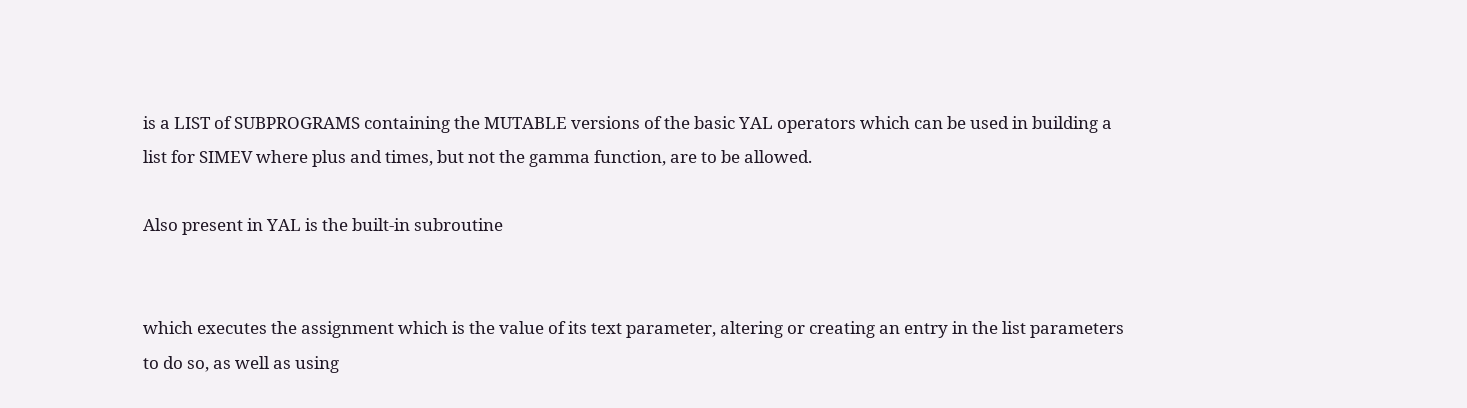is a LIST of SUBPROGRAMS containing the MUTABLE versions of the basic YAL operators which can be used in building a list for SIMEV where plus and times, but not the gamma function, are to be allowed.

Also present in YAL is the built-in subroutine


which executes the assignment which is the value of its text parameter, altering or creating an entry in the list parameters to do so, as well as using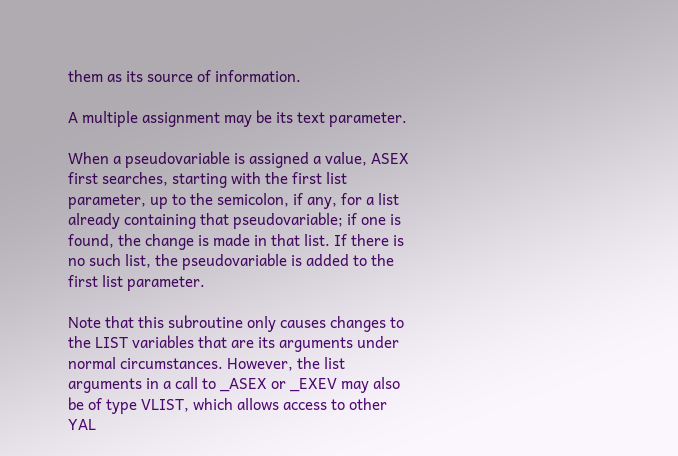them as its source of information.

A multiple assignment may be its text parameter.

When a pseudovariable is assigned a value, ASEX first searches, starting with the first list parameter, up to the semicolon, if any, for a list already containing that pseudovariable; if one is found, the change is made in that list. If there is no such list, the pseudovariable is added to the first list parameter.

Note that this subroutine only causes changes to the LIST variables that are its arguments under normal circumstances. However, the list arguments in a call to _ASEX or _EXEV may also be of type VLIST, which allows access to other YAL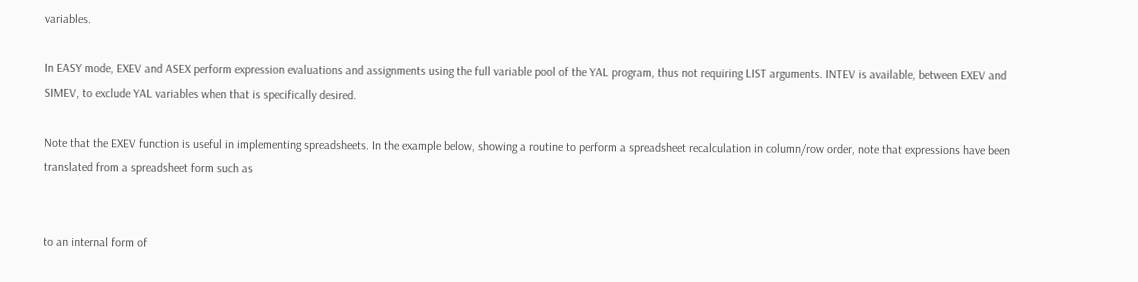variables.

In EASY mode, EXEV and ASEX perform expression evaluations and assignments using the full variable pool of the YAL program, thus not requiring LIST arguments. INTEV is available, between EXEV and SIMEV, to exclude YAL variables when that is specifically desired.

Note that the EXEV function is useful in implementing spreadsheets. In the example below, showing a routine to perform a spreadsheet recalculation in column/row order, note that expressions have been translated from a spreadsheet form such as


to an internal form of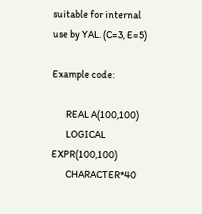suitable for internal use by YAL. (C=3, E=5)

Example code:

       REAL A(100,100)
       LOGICAL EXPR(100,100)
       CHARACTER*40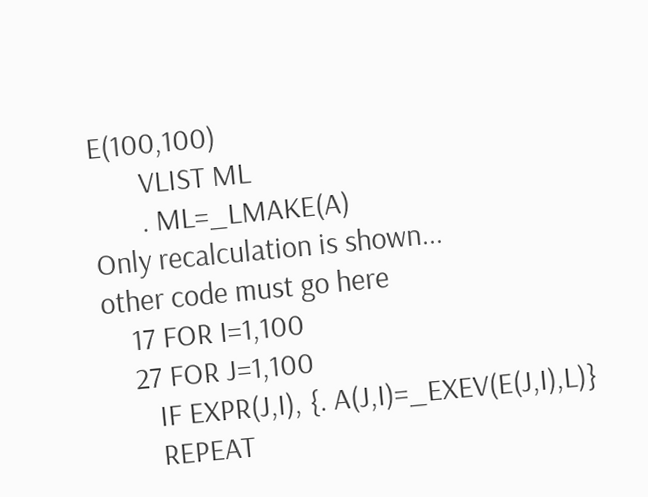E(100,100)
       VLIST ML
       . ML=_LMAKE(A)
Only recalculation is shown...
other code must go here
    17 FOR I=1,100
    27 FOR J=1,100
       IF EXPR(J,I), {. A(J,I)=_EXEV(E(J,I),L)}
       REPEAT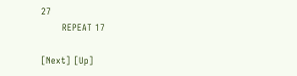27
       REPEAT 17

[Next] [Up]